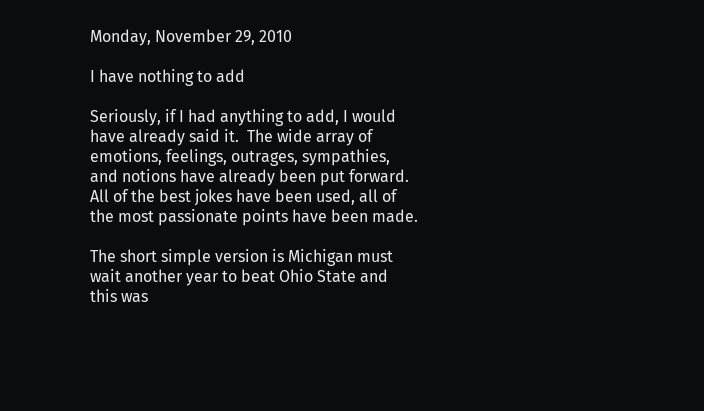Monday, November 29, 2010

I have nothing to add

Seriously, if I had anything to add, I would have already said it.  The wide array of emotions, feelings, outrages, sympathies, and notions have already been put forward.  All of the best jokes have been used, all of the most passionate points have been made.

The short simple version is Michigan must wait another year to beat Ohio State and this was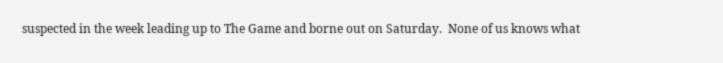suspected in the week leading up to The Game and borne out on Saturday.  None of us knows what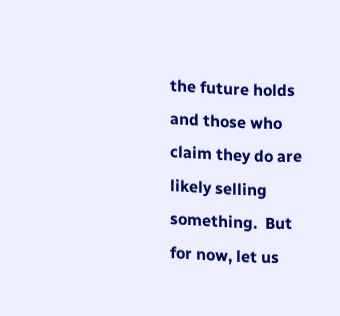the future holds and those who claim they do are likely selling something.  But for now, let us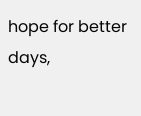hope for better days,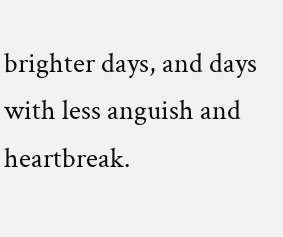brighter days, and days with less anguish and heartbreak.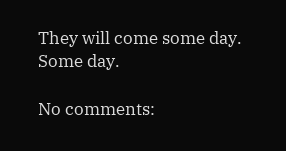They will come some day.  Some day.

No comments: